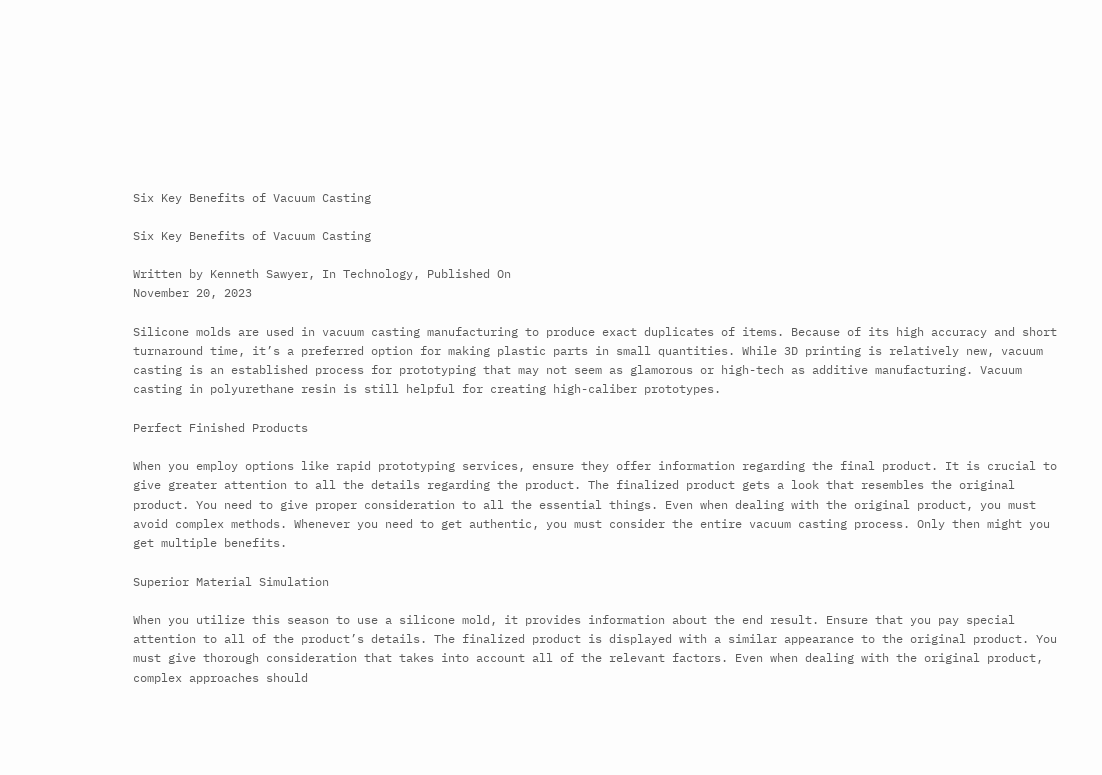Six Key Benefits of Vacuum Casting

Six Key Benefits of Vacuum Casting

Written by Kenneth Sawyer, In Technology, Published On
November 20, 2023

Silicone molds are used in vacuum casting manufacturing to produce exact duplicates of items. Because of its high accuracy and short turnaround time, it’s a preferred option for making plastic parts in small quantities. While 3D printing is relatively new, vacuum casting is an established process for prototyping that may not seem as glamorous or high-tech as additive manufacturing. Vacuum casting in polyurethane resin is still helpful for creating high-caliber prototypes.

Perfect Finished Products

When you employ options like rapid prototyping services, ensure they offer information regarding the final product. It is crucial to give greater attention to all the details regarding the product. The finalized product gets a look that resembles the original product. You need to give proper consideration to all the essential things. Even when dealing with the original product, you must avoid complex methods. Whenever you need to get authentic, you must consider the entire vacuum casting process. Only then might you get multiple benefits.

Superior Material Simulation

When you utilize this season to use a silicone mold, it provides information about the end result. Ensure that you pay special attention to all of the product’s details. The finalized product is displayed with a similar appearance to the original product. You must give thorough consideration that takes into account all of the relevant factors. Even when dealing with the original product, complex approaches should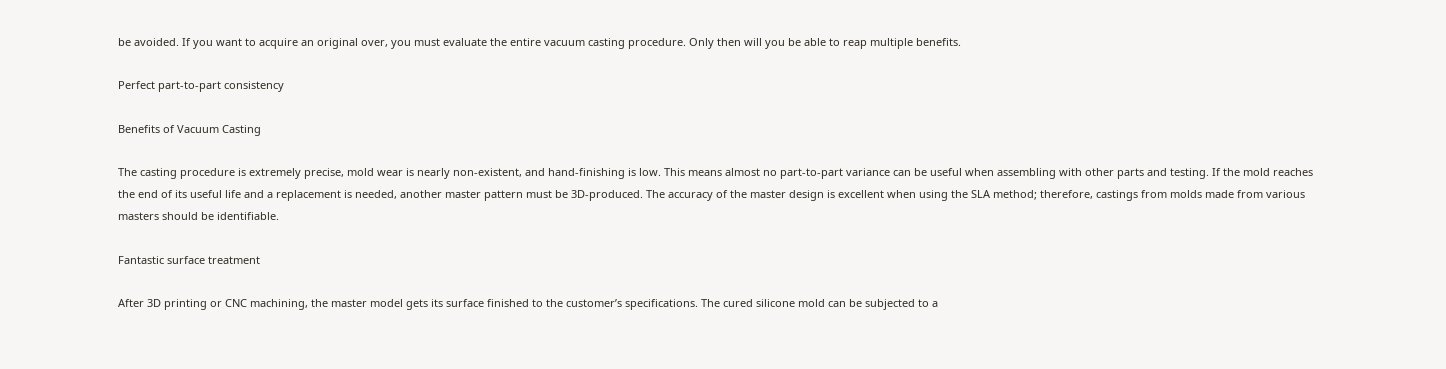be avoided. If you want to acquire an original over, you must evaluate the entire vacuum casting procedure. Only then will you be able to reap multiple benefits.

Perfect part-to-part consistency

Benefits of Vacuum Casting

The casting procedure is extremely precise, mold wear is nearly non-existent, and hand-finishing is low. This means almost no part-to-part variance can be useful when assembling with other parts and testing. If the mold reaches the end of its useful life and a replacement is needed, another master pattern must be 3D-produced. The accuracy of the master design is excellent when using the SLA method; therefore, castings from molds made from various masters should be identifiable.

Fantastic surface treatment

After 3D printing or CNC machining, the master model gets its surface finished to the customer’s specifications. The cured silicone mold can be subjected to a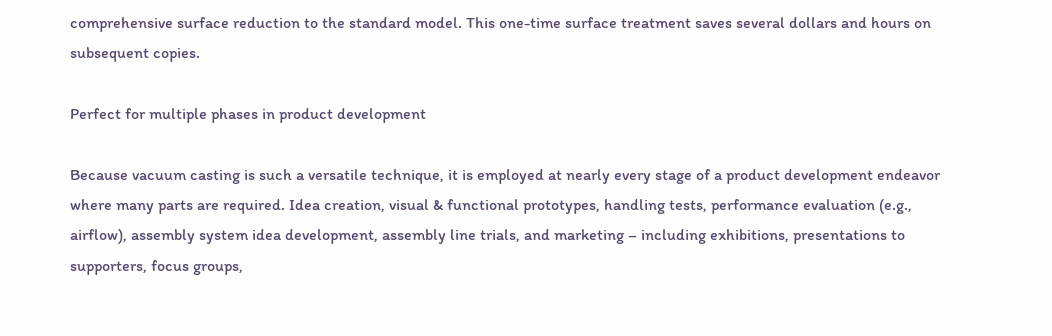comprehensive surface reduction to the standard model. This one-time surface treatment saves several dollars and hours on subsequent copies.

Perfect for multiple phases in product development

Because vacuum casting is such a versatile technique, it is employed at nearly every stage of a product development endeavor where many parts are required. Idea creation, visual & functional prototypes, handling tests, performance evaluation (e.g., airflow), assembly system idea development, assembly line trials, and marketing – including exhibitions, presentations to supporters, focus groups,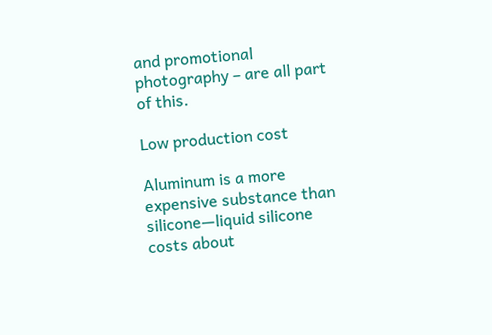and promotional photography – are all part of this.

Low production cost

Aluminum is a more expensive substance than silicone—liquid silicone costs about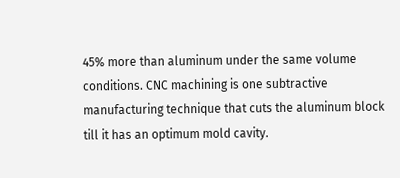45% more than aluminum under the same volume conditions. CNC machining is one subtractive manufacturing technique that cuts the aluminum block till it has an optimum mold cavity.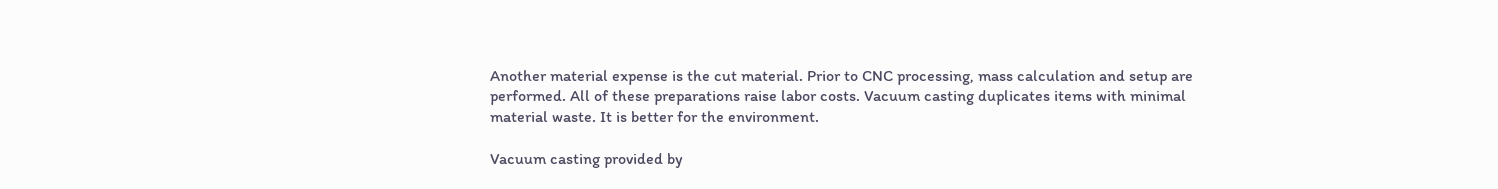Another material expense is the cut material. Prior to CNC processing, mass calculation and setup are performed. All of these preparations raise labor costs. Vacuum casting duplicates items with minimal material waste. It is better for the environment.

Vacuum casting provided by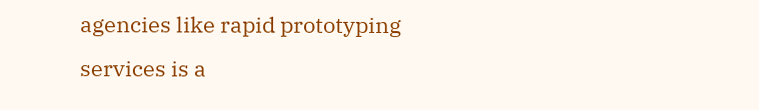agencies like rapid prototyping services is a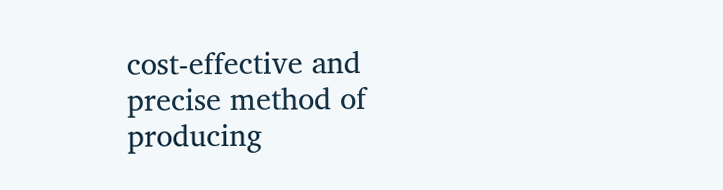cost-effective and precise method of producing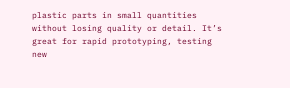plastic parts in small quantities without losing quality or detail. It’s great for rapid prototyping, testing new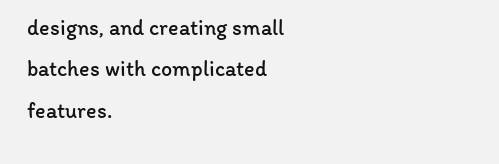designs, and creating small batches with complicated features.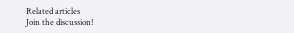Related articles
Join the discussion!